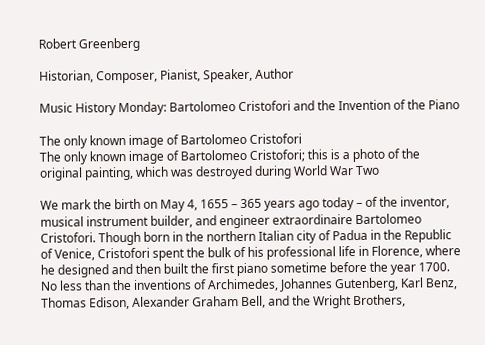Robert Greenberg

Historian, Composer, Pianist, Speaker, Author

Music History Monday: Bartolomeo Cristofori and the Invention of the Piano

The only known image of Bartolomeo Cristofori
The only known image of Bartolomeo Cristofori; this is a photo of the original painting, which was destroyed during World War Two

We mark the birth on May 4, 1655 – 365 years ago today – of the inventor, musical instrument builder, and engineer extraordinaire Bartolomeo Cristofori. Though born in the northern Italian city of Padua in the Republic of Venice, Cristofori spent the bulk of his professional life in Florence, where he designed and then built the first piano sometime before the year 1700. No less than the inventions of Archimedes, Johannes Gutenberg, Karl Benz, Thomas Edison, Alexander Graham Bell, and the Wright Brothers,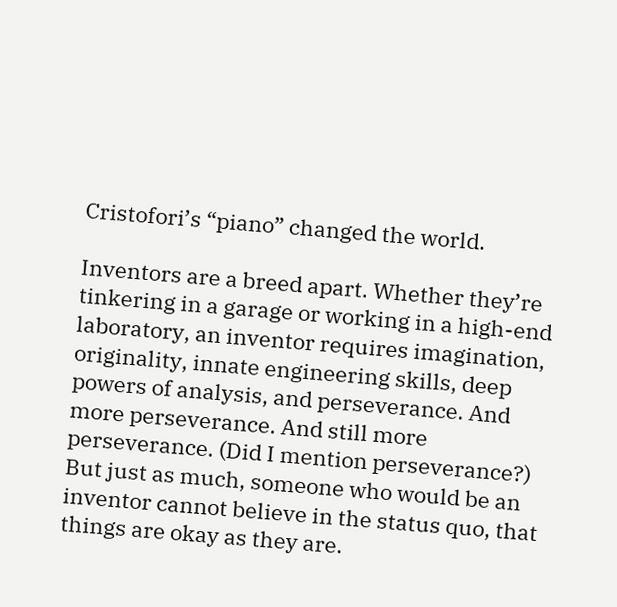Cristofori’s “piano” changed the world.

Inventors are a breed apart. Whether they’re tinkering in a garage or working in a high-end laboratory, an inventor requires imagination, originality, innate engineering skills, deep powers of analysis, and perseverance. And more perseverance. And still more perseverance. (Did I mention perseverance?) But just as much, someone who would be an inventor cannot believe in the status quo, that things are okay as they are.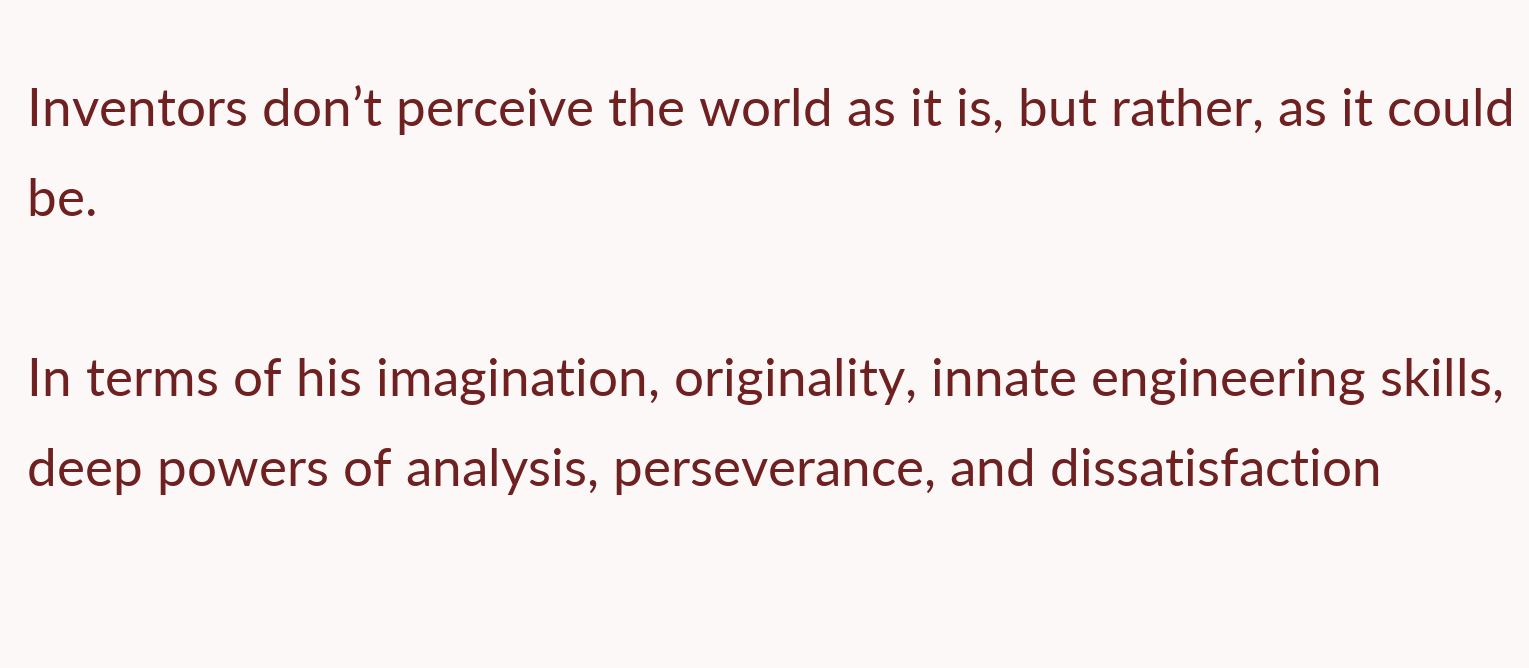Inventors don’t perceive the world as it is, but rather, as it could be.

In terms of his imagination, originality, innate engineering skills, deep powers of analysis, perseverance, and dissatisfaction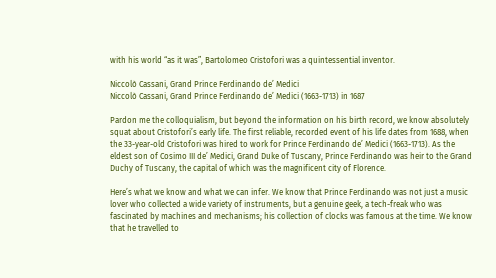with his world “as it was”, Bartolomeo Cristofori was a quintessential inventor.

Niccolò Cassani, Grand Prince Ferdinando de’ Medici
Niccolò Cassani, Grand Prince Ferdinando de’ Medici (1663-1713) in 1687

Pardon me the colloquialism, but beyond the information on his birth record, we know absolutely squat about Cristofori’s early life. The first reliable, recorded event of his life dates from 1688, when the 33-year-old Cristofori was hired to work for Prince Ferdinando de’ Medici (1663-1713). As the eldest son of Cosimo III de’ Medici, Grand Duke of Tuscany, Prince Ferdinando was heir to the Grand Duchy of Tuscany, the capital of which was the magnificent city of Florence.

Here’s what we know and what we can infer. We know that Prince Ferdinando was not just a music lover who collected a wide variety of instruments, but a genuine geek, a tech-freak who was fascinated by machines and mechanisms; his collection of clocks was famous at the time. We know that he travelled to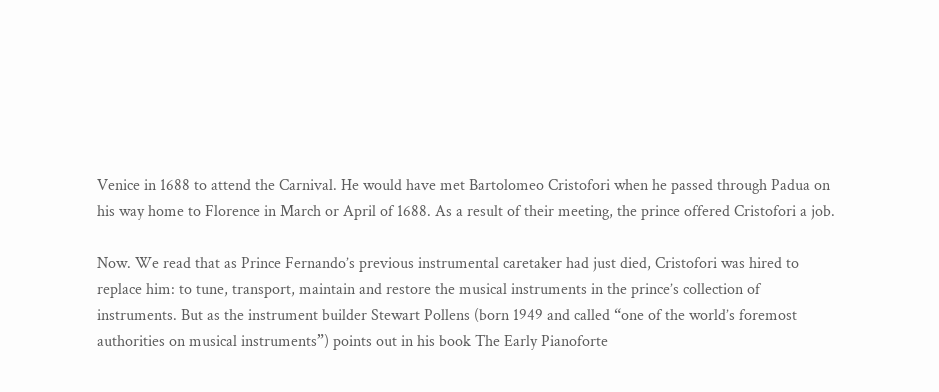Venice in 1688 to attend the Carnival. He would have met Bartolomeo Cristofori when he passed through Padua on his way home to Florence in March or April of 1688. As a result of their meeting, the prince offered Cristofori a job.

Now. We read that as Prince Fernando’s previous instrumental caretaker had just died, Cristofori was hired to replace him: to tune, transport, maintain and restore the musical instruments in the prince’s collection of instruments. But as the instrument builder Stewart Pollens (born 1949 and called “one of the world’s foremost authorities on musical instruments”) points out in his book The Early Pianoforte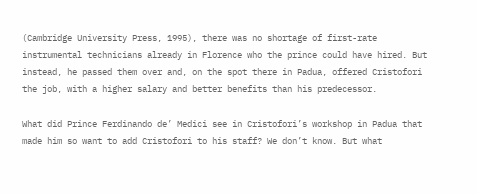(Cambridge University Press, 1995), there was no shortage of first-rate instrumental technicians already in Florence who the prince could have hired. But instead, he passed them over and, on the spot there in Padua, offered Cristofori the job, with a higher salary and better benefits than his predecessor.

What did Prince Ferdinando de’ Medici see in Cristofori’s workshop in Padua that made him so want to add Cristofori to his staff? We don’t know. But what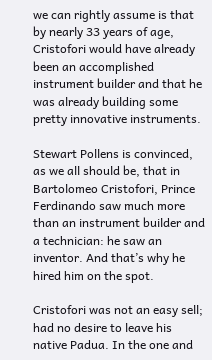we can rightly assume is that by nearly 33 years of age, Cristofori would have already been an accomplished instrument builder and that he was already building some pretty innovative instruments.

Stewart Pollens is convinced, as we all should be, that in Bartolomeo Cristofori, Prince Ferdinando saw much more than an instrument builder and a technician: he saw an inventor. And that’s why he hired him on the spot.

Cristofori was not an easy sell; had no desire to leave his native Padua. In the one and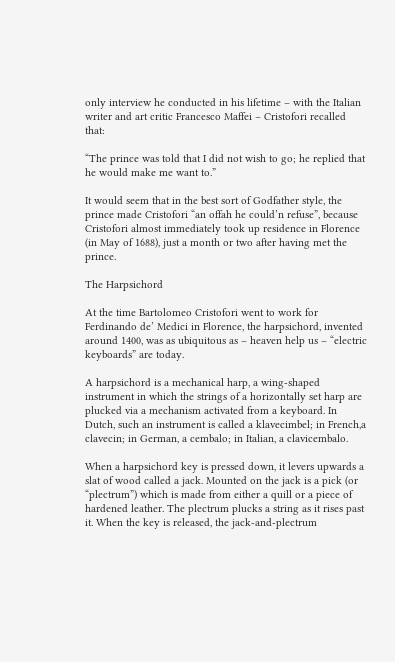only interview he conducted in his lifetime – with the Italian writer and art critic Francesco Maffei – Cristofori recalled that:

“The prince was told that I did not wish to go; he replied that he would make me want to.”

It would seem that in the best sort of Godfather style, the prince made Cristofori “an offah he could’n refuse”, because Cristofori almost immediately took up residence in Florence (in May of 1688), just a month or two after having met the prince.

The Harpsichord

At the time Bartolomeo Cristofori went to work for Ferdinando de’ Medici in Florence, the harpsichord, invented around 1400, was as ubiquitous as – heaven help us – “electric keyboards” are today.

A harpsichord is a mechanical harp, a wing-shaped instrument in which the strings of a horizontally set harp are plucked via a mechanism activated from a keyboard. In Dutch, such an instrument is called a klavecimbel; in French,a clavecin; in German, a cembalo; in Italian, a clavicembalo.

When a harpsichord key is pressed down, it levers upwards a slat of wood called a jack. Mounted on the jack is a pick (or “plectrum”) which is made from either a quill or a piece of hardened leather. The plectrum plucks a string as it rises past it. When the key is released, the jack-and-plectrum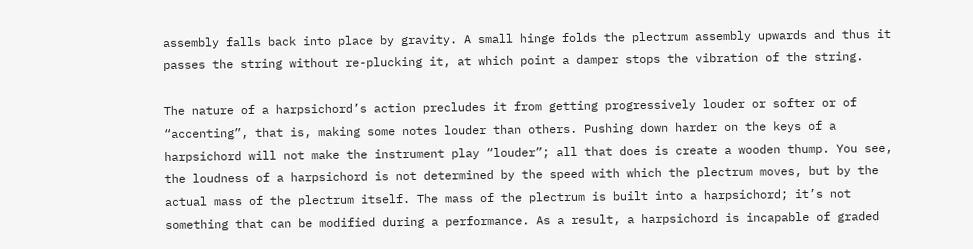assembly falls back into place by gravity. A small hinge folds the plectrum assembly upwards and thus it passes the string without re-plucking it, at which point a damper stops the vibration of the string.

The nature of a harpsichord’s action precludes it from getting progressively louder or softer or of “accenting”, that is, making some notes louder than others. Pushing down harder on the keys of a harpsichord will not make the instrument play “louder”; all that does is create a wooden thump. You see, the loudness of a harpsichord is not determined by the speed with which the plectrum moves, but by the actual mass of the plectrum itself. The mass of the plectrum is built into a harpsichord; it’s not something that can be modified during a performance. As a result, a harpsichord is incapable of graded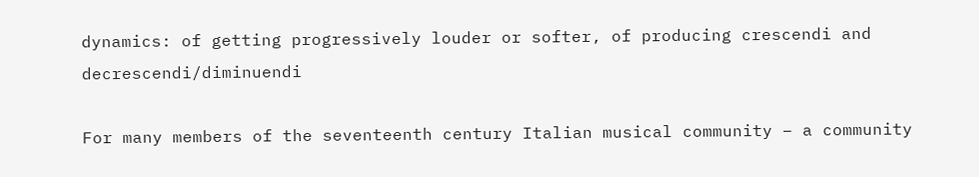dynamics: of getting progressively louder or softer, of producing crescendi and decrescendi/diminuendi

For many members of the seventeenth century Italian musical community – a community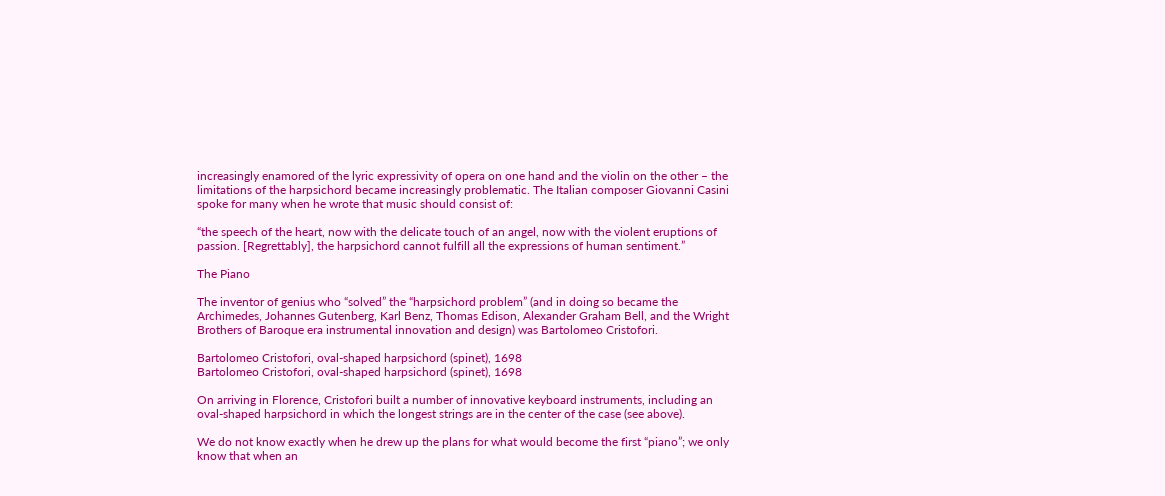increasingly enamored of the lyric expressivity of opera on one hand and the violin on the other – the limitations of the harpsichord became increasingly problematic. The Italian composer Giovanni Casini spoke for many when he wrote that music should consist of:

“the speech of the heart, now with the delicate touch of an angel, now with the violent eruptions of passion. [Regrettably], the harpsichord cannot fulfill all the expressions of human sentiment.”

The Piano

The inventor of genius who “solved” the “harpsichord problem” (and in doing so became the Archimedes, Johannes Gutenberg, Karl Benz, Thomas Edison, Alexander Graham Bell, and the Wright Brothers of Baroque era instrumental innovation and design) was Bartolomeo Cristofori.

Bartolomeo Cristofori, oval-shaped harpsichord (spinet), 1698
Bartolomeo Cristofori, oval-shaped harpsichord (spinet), 1698

On arriving in Florence, Cristofori built a number of innovative keyboard instruments, including an oval-shaped harpsichord in which the longest strings are in the center of the case (see above).

We do not know exactly when he drew up the plans for what would become the first “piano”; we only know that when an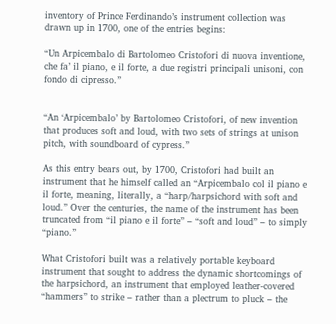inventory of Prince Ferdinando’s instrument collection was drawn up in 1700, one of the entries begins:

“Un Arpicembalo di Bartolomeo Cristofori di nuova inventione, che fa’ il piano, e il forte, a due registri principali unisoni, con fondo di cipresso.”


“An ‘Arpicembalo’ by Bartolomeo Cristofori, of new invention that produces soft and loud, with two sets of strings at unison pitch, with soundboard of cypress.”

As this entry bears out, by 1700, Cristofori had built an instrument that he himself called an “Arpicembalo col il piano e il forte, meaning, literally, a “harp/harpsichord with soft and loud.” Over the centuries, the name of the instrument has been truncated from “il piano e il forte” – “soft and loud” – to simply “piano.”

What Cristofori built was a relatively portable keyboard instrument that sought to address the dynamic shortcomings of the harpsichord, an instrument that employed leather-covered “hammers” to strike – rather than a plectrum to pluck – the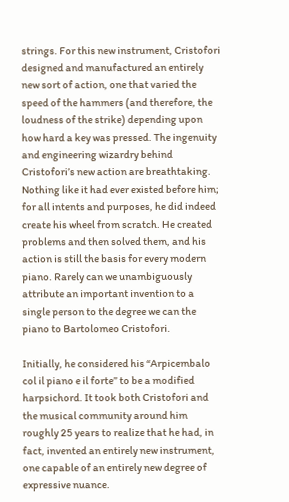strings. For this new instrument, Cristofori designed and manufactured an entirely new sort of action, one that varied the speed of the hammers (and therefore, the loudness of the strike) depending upon how hard a key was pressed. The ingenuity and engineering wizardry behind Cristofori’s new action are breathtaking. Nothing like it had ever existed before him; for all intents and purposes, he did indeed create his wheel from scratch. He created problems and then solved them, and his action is still the basis for every modern piano. Rarely can we unambiguously attribute an important invention to a single person to the degree we can the piano to Bartolomeo Cristofori.

Initially, he considered his “Arpicembalo col il piano e il forte” to be a modified harpsichord. It took both Cristofori and the musical community around him roughly 25 years to realize that he had, in fact, invented an entirely new instrument, one capable of an entirely new degree of expressive nuance.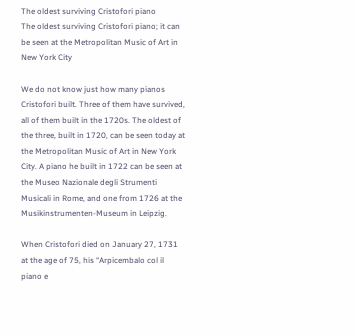The oldest surviving Cristofori piano
The oldest surviving Cristofori piano; it can be seen at the Metropolitan Music of Art in New York City

We do not know just how many pianos Cristofori built. Three of them have survived, all of them built in the 1720s. The oldest of the three, built in 1720, can be seen today at the Metropolitan Music of Art in New York City. A piano he built in 1722 can be seen at the Museo Nazionale degli Strumenti Musicali in Rome, and one from 1726 at the Musikinstrumenten-Museum in Leipzig.

When Cristofori died on January 27, 1731 at the age of 75, his “Arpicembalo col il piano e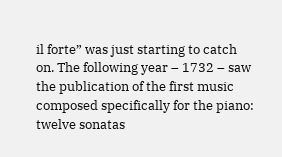il forte” was just starting to catch on. The following year – 1732 – saw the publication of the first music composed specifically for the piano: twelve sonatas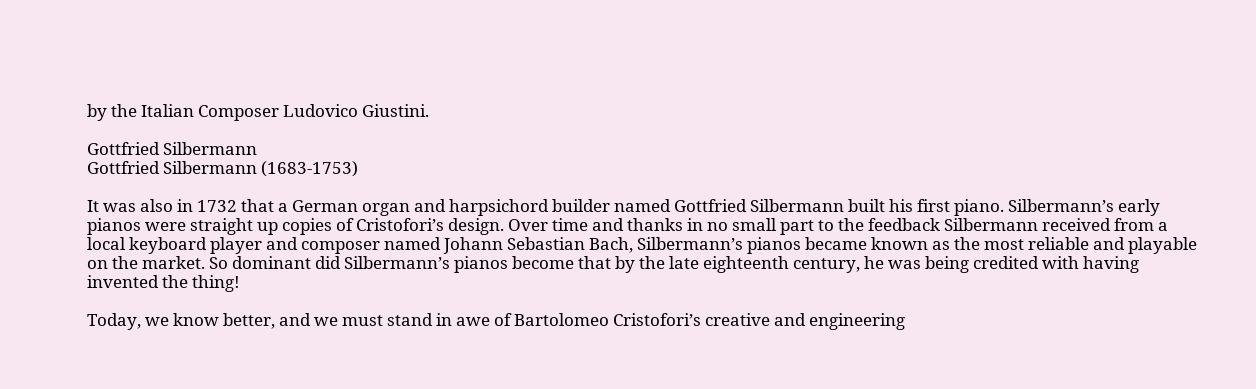by the Italian Composer Ludovico Giustini.

Gottfried Silbermann
Gottfried Silbermann (1683-1753)

It was also in 1732 that a German organ and harpsichord builder named Gottfried Silbermann built his first piano. Silbermann’s early pianos were straight up copies of Cristofori’s design. Over time and thanks in no small part to the feedback Silbermann received from a local keyboard player and composer named Johann Sebastian Bach, Silbermann’s pianos became known as the most reliable and playable on the market. So dominant did Silbermann’s pianos become that by the late eighteenth century, he was being credited with having invented the thing!

Today, we know better, and we must stand in awe of Bartolomeo Cristofori’s creative and engineering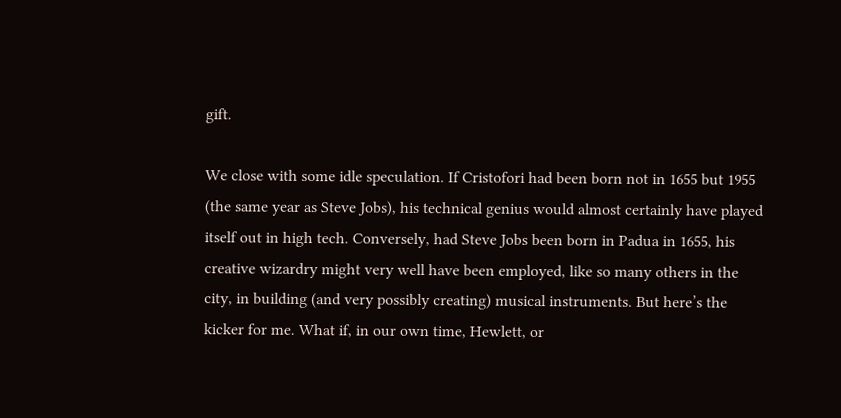gift.

We close with some idle speculation. If Cristofori had been born not in 1655 but 1955 (the same year as Steve Jobs), his technical genius would almost certainly have played itself out in high tech. Conversely, had Steve Jobs been born in Padua in 1655, his creative wizardry might very well have been employed, like so many others in the city, in building (and very possibly creating) musical instruments. But here’s the kicker for me. What if, in our own time, Hewlett, or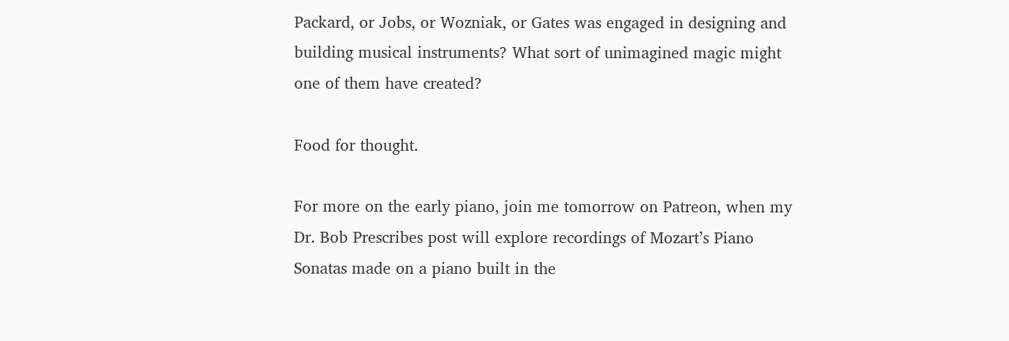Packard, or Jobs, or Wozniak, or Gates was engaged in designing and building musical instruments? What sort of unimagined magic might one of them have created?

Food for thought.

For more on the early piano, join me tomorrow on Patreon, when my Dr. Bob Prescribes post will explore recordings of Mozart’s Piano Sonatas made on a piano built in the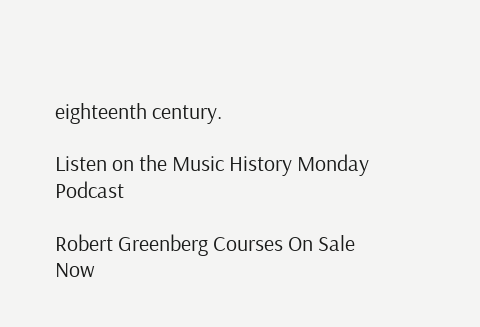eighteenth century.

Listen on the Music History Monday Podcast

Robert Greenberg Courses On Sale Now